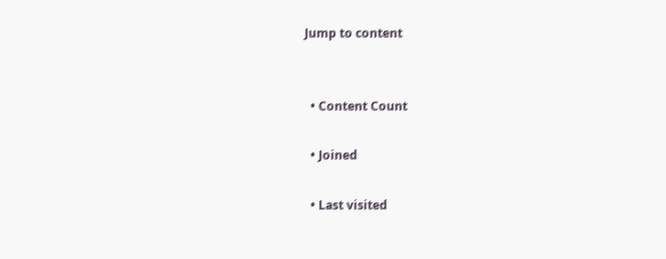Jump to content


  • Content Count

  • Joined

  • Last visited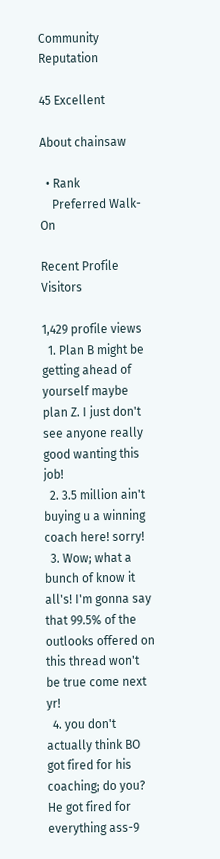Community Reputation

45 Excellent

About chainsaw

  • Rank
    Preferred Walk-On

Recent Profile Visitors

1,429 profile views
  1. Plan B might be getting ahead of yourself maybe plan Z. I just don't see anyone really good wanting this job!
  2. 3.5 million ain't buying u a winning coach here! sorry!
  3. Wow; what a bunch of know it all's! I'm gonna say that 99.5% of the outlooks offered on this thread won't be true come next yr!
  4. you don't actually think BO got fired for his coaching; do you? He got fired for everything ass-9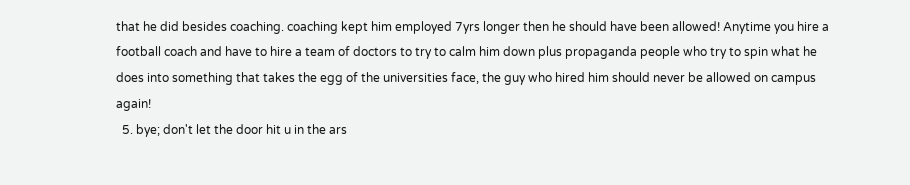that he did besides coaching. coaching kept him employed 7yrs longer then he should have been allowed! Anytime you hire a football coach and have to hire a team of doctors to try to calm him down plus propaganda people who try to spin what he does into something that takes the egg of the universities face, the guy who hired him should never be allowed on campus again!
  5. bye; don't let the door hit u in the ars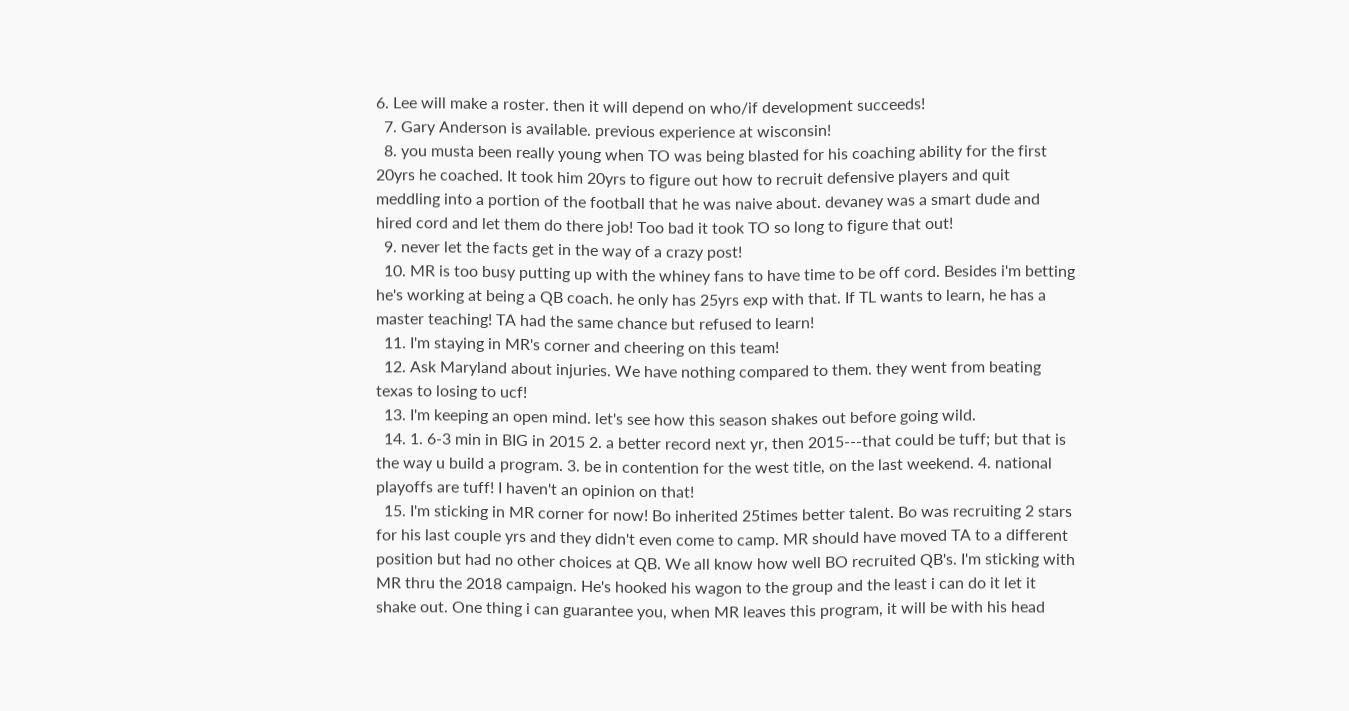6. Lee will make a roster. then it will depend on who/if development succeeds!
  7. Gary Anderson is available. previous experience at wisconsin!
  8. you musta been really young when TO was being blasted for his coaching ability for the first 20yrs he coached. It took him 20yrs to figure out how to recruit defensive players and quit meddling into a portion of the football that he was naive about. devaney was a smart dude and hired cord and let them do there job! Too bad it took TO so long to figure that out!
  9. never let the facts get in the way of a crazy post!
  10. MR is too busy putting up with the whiney fans to have time to be off cord. Besides i'm betting he's working at being a QB coach. he only has 25yrs exp with that. If TL wants to learn, he has a master teaching! TA had the same chance but refused to learn!
  11. I'm staying in MR's corner and cheering on this team!
  12. Ask Maryland about injuries. We have nothing compared to them. they went from beating texas to losing to ucf!
  13. I'm keeping an open mind. let's see how this season shakes out before going wild.
  14. 1. 6-3 min in BIG in 2015 2. a better record next yr, then 2015---that could be tuff; but that is the way u build a program. 3. be in contention for the west title, on the last weekend. 4. national playoffs are tuff! I haven't an opinion on that!
  15. I'm sticking in MR corner for now! Bo inherited 25times better talent. Bo was recruiting 2 stars for his last couple yrs and they didn't even come to camp. MR should have moved TA to a different position but had no other choices at QB. We all know how well BO recruited QB's. I'm sticking with MR thru the 2018 campaign. He's hooked his wagon to the group and the least i can do it let it shake out. One thing i can guarantee you, when MR leaves this program, it will be with his head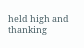held high and thanking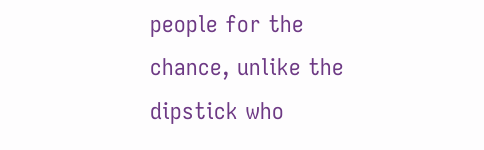people for the chance, unlike the dipstick who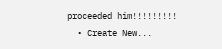proceeded him!!!!!!!!!
  • Create New...